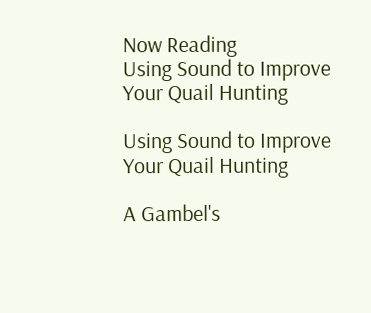Now Reading
Using Sound to Improve Your Quail Hunting

Using Sound to Improve Your Quail Hunting

A Gambel's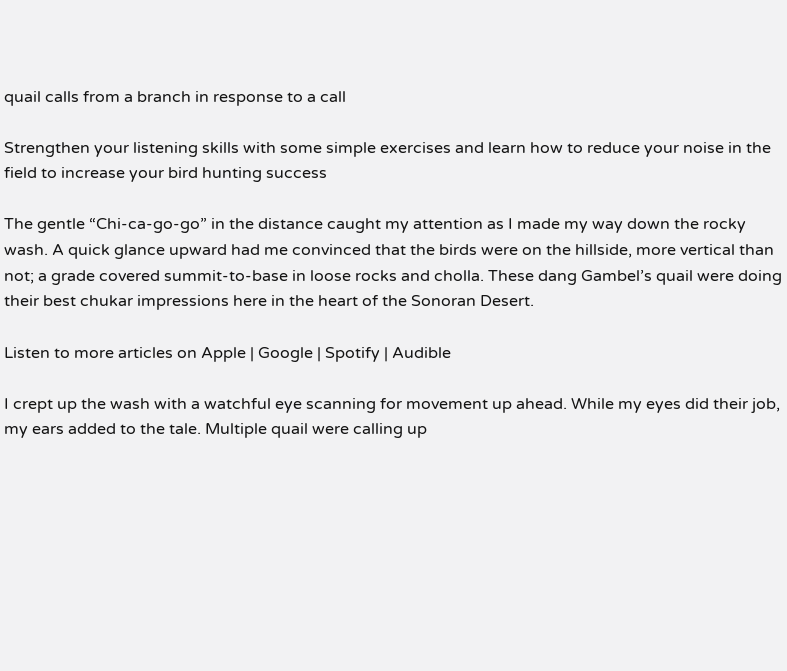quail calls from a branch in response to a call

Strengthen your listening skills with some simple exercises and learn how to reduce your noise in the field to increase your bird hunting success

The gentle “Chi-ca-go-go” in the distance caught my attention as I made my way down the rocky wash. A quick glance upward had me convinced that the birds were on the hillside, more vertical than not; a grade covered summit-to-base in loose rocks and cholla. These dang Gambel’s quail were doing their best chukar impressions here in the heart of the Sonoran Desert.

Listen to more articles on Apple | Google | Spotify | Audible

I crept up the wash with a watchful eye scanning for movement up ahead. While my eyes did their job, my ears added to the tale. Multiple quail were calling up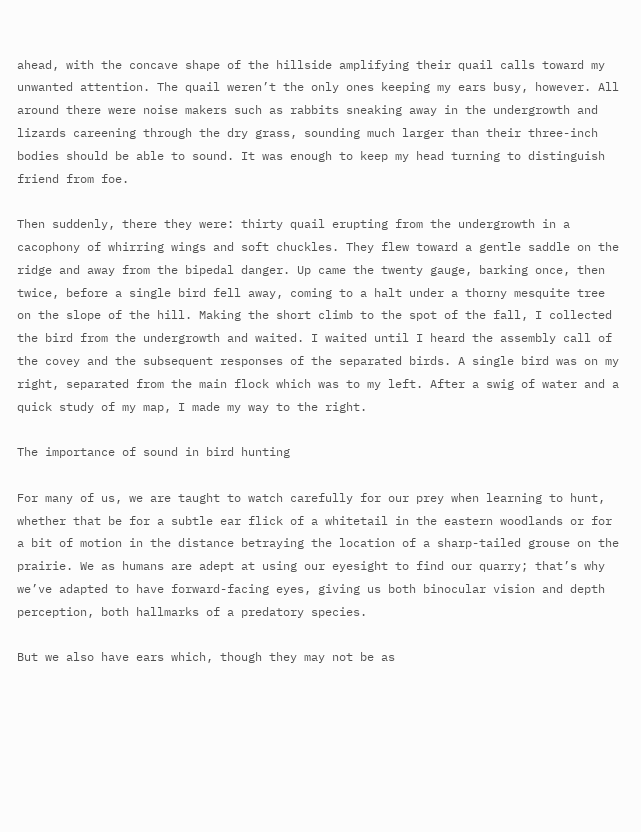ahead, with the concave shape of the hillside amplifying their quail calls toward my unwanted attention. The quail weren’t the only ones keeping my ears busy, however. All around there were noise makers such as rabbits sneaking away in the undergrowth and lizards careening through the dry grass, sounding much larger than their three-inch bodies should be able to sound. It was enough to keep my head turning to distinguish friend from foe.

Then suddenly, there they were: thirty quail erupting from the undergrowth in a cacophony of whirring wings and soft chuckles. They flew toward a gentle saddle on the ridge and away from the bipedal danger. Up came the twenty gauge, barking once, then twice, before a single bird fell away, coming to a halt under a thorny mesquite tree on the slope of the hill. Making the short climb to the spot of the fall, I collected the bird from the undergrowth and waited. I waited until I heard the assembly call of the covey and the subsequent responses of the separated birds. A single bird was on my right, separated from the main flock which was to my left. After a swig of water and a quick study of my map, I made my way to the right.

The importance of sound in bird hunting

For many of us, we are taught to watch carefully for our prey when learning to hunt, whether that be for a subtle ear flick of a whitetail in the eastern woodlands or for a bit of motion in the distance betraying the location of a sharp-tailed grouse on the prairie. We as humans are adept at using our eyesight to find our quarry; that’s why we’ve adapted to have forward-facing eyes, giving us both binocular vision and depth perception, both hallmarks of a predatory species.

But we also have ears which, though they may not be as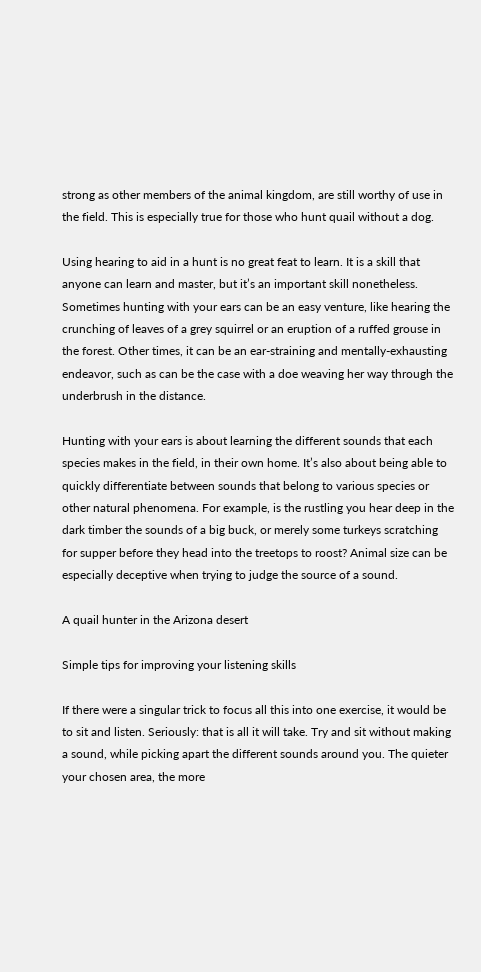strong as other members of the animal kingdom, are still worthy of use in the field. This is especially true for those who hunt quail without a dog.

Using hearing to aid in a hunt is no great feat to learn. It is a skill that anyone can learn and master, but it’s an important skill nonetheless. Sometimes hunting with your ears can be an easy venture, like hearing the crunching of leaves of a grey squirrel or an eruption of a ruffed grouse in the forest. Other times, it can be an ear-straining and mentally-exhausting endeavor, such as can be the case with a doe weaving her way through the underbrush in the distance.

Hunting with your ears is about learning the different sounds that each species makes in the field, in their own home. It’s also about being able to quickly differentiate between sounds that belong to various species or other natural phenomena. For example, is the rustling you hear deep in the dark timber the sounds of a big buck, or merely some turkeys scratching for supper before they head into the treetops to roost? Animal size can be especially deceptive when trying to judge the source of a sound.

A quail hunter in the Arizona desert

Simple tips for improving your listening skills

If there were a singular trick to focus all this into one exercise, it would be to sit and listen. Seriously: that is all it will take. Try and sit without making a sound, while picking apart the different sounds around you. The quieter your chosen area, the more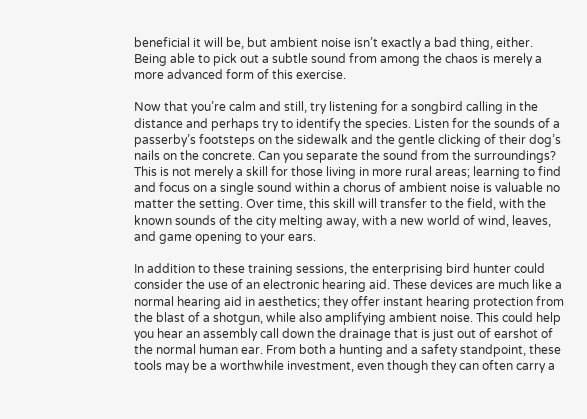beneficial it will be, but ambient noise isn’t exactly a bad thing, either. Being able to pick out a subtle sound from among the chaos is merely a more advanced form of this exercise.

Now that you’re calm and still, try listening for a songbird calling in the distance and perhaps try to identify the species. Listen for the sounds of a passerby’s footsteps on the sidewalk and the gentle clicking of their dog’s nails on the concrete. Can you separate the sound from the surroundings? This is not merely a skill for those living in more rural areas; learning to find and focus on a single sound within a chorus of ambient noise is valuable no matter the setting. Over time, this skill will transfer to the field, with the known sounds of the city melting away, with a new world of wind, leaves, and game opening to your ears.

In addition to these training sessions, the enterprising bird hunter could consider the use of an electronic hearing aid. These devices are much like a normal hearing aid in aesthetics; they offer instant hearing protection from the blast of a shotgun, while also amplifying ambient noise. This could help you hear an assembly call down the drainage that is just out of earshot of the normal human ear. From both a hunting and a safety standpoint, these tools may be a worthwhile investment, even though they can often carry a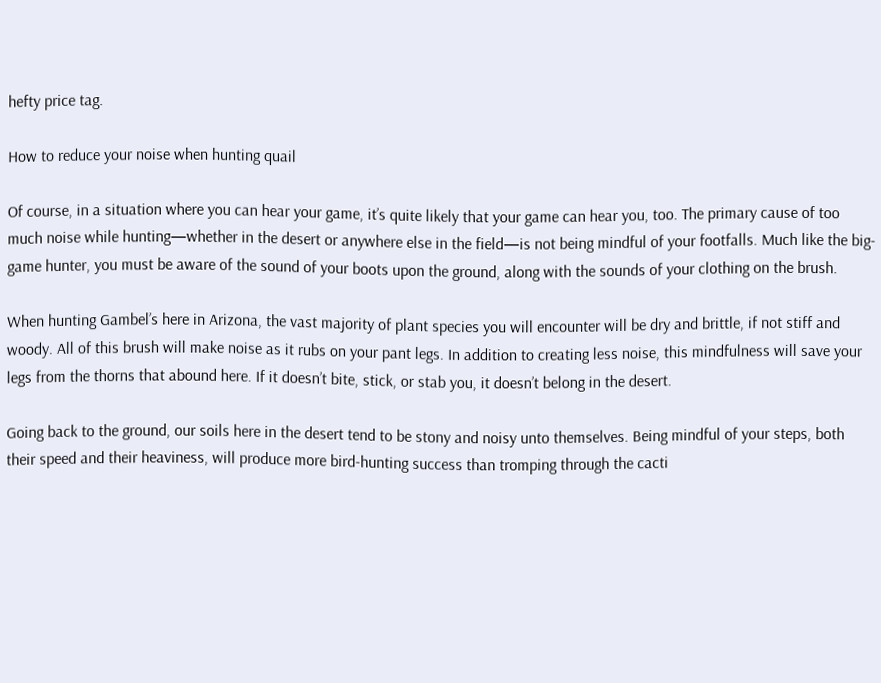hefty price tag.

How to reduce your noise when hunting quail

Of course, in a situation where you can hear your game, it’s quite likely that your game can hear you, too. The primary cause of too much noise while hunting—whether in the desert or anywhere else in the field—is not being mindful of your footfalls. Much like the big-game hunter, you must be aware of the sound of your boots upon the ground, along with the sounds of your clothing on the brush.

When hunting Gambel’s here in Arizona, the vast majority of plant species you will encounter will be dry and brittle, if not stiff and woody. All of this brush will make noise as it rubs on your pant legs. In addition to creating less noise, this mindfulness will save your legs from the thorns that abound here. If it doesn’t bite, stick, or stab you, it doesn’t belong in the desert.

Going back to the ground, our soils here in the desert tend to be stony and noisy unto themselves. Being mindful of your steps, both their speed and their heaviness, will produce more bird-hunting success than tromping through the cacti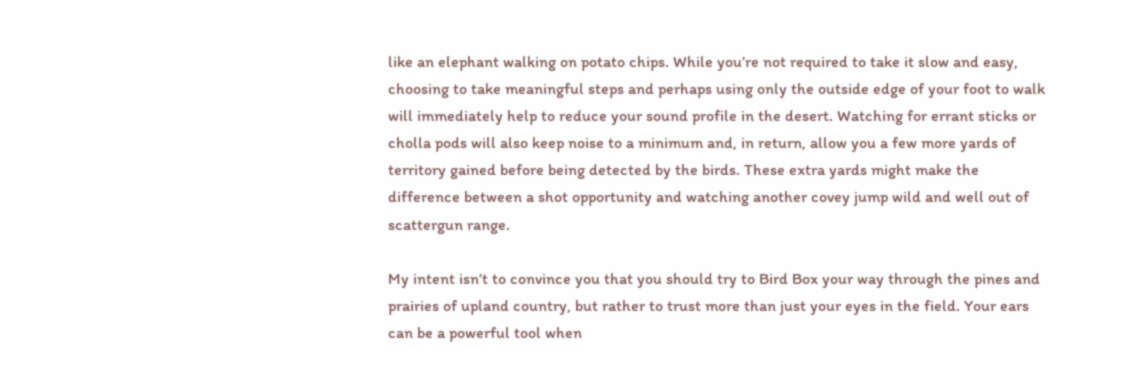like an elephant walking on potato chips. While you’re not required to take it slow and easy, choosing to take meaningful steps and perhaps using only the outside edge of your foot to walk will immediately help to reduce your sound profile in the desert. Watching for errant sticks or cholla pods will also keep noise to a minimum and, in return, allow you a few more yards of territory gained before being detected by the birds. These extra yards might make the difference between a shot opportunity and watching another covey jump wild and well out of scattergun range.

My intent isn’t to convince you that you should try to Bird Box your way through the pines and prairies of upland country, but rather to trust more than just your eyes in the field. Your ears can be a powerful tool when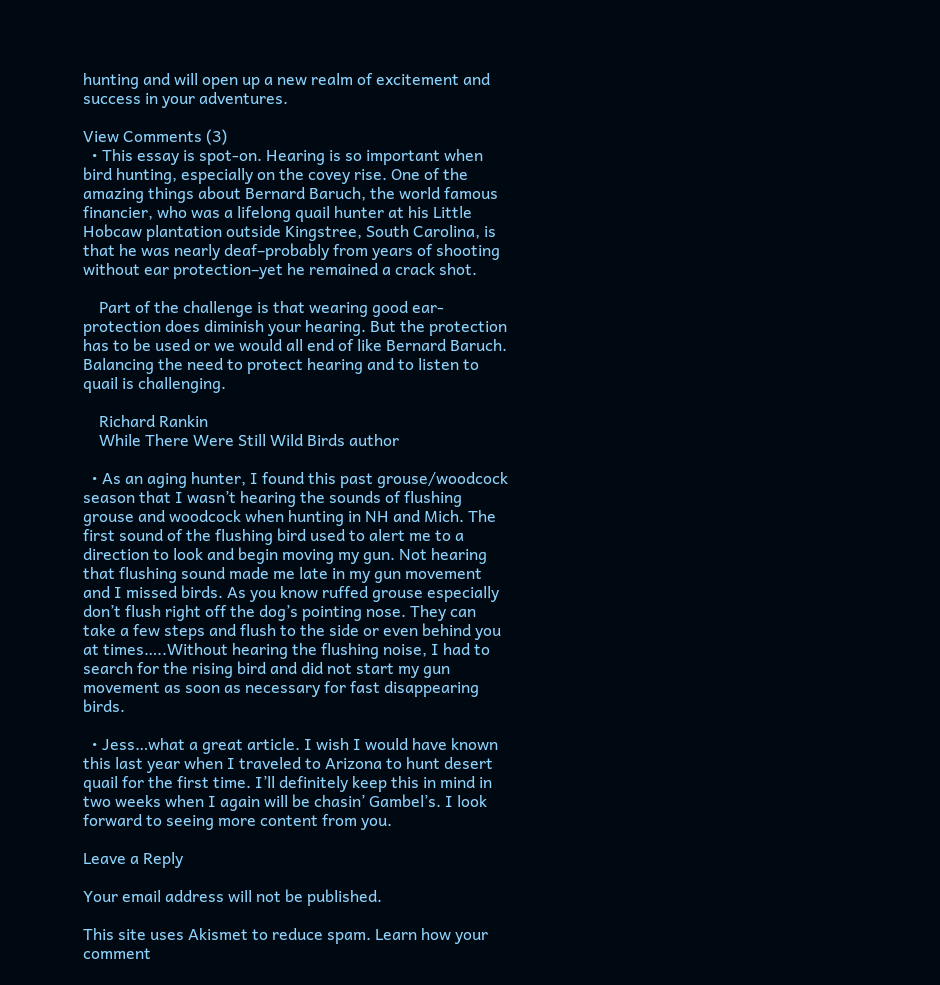hunting and will open up a new realm of excitement and success in your adventures.

View Comments (3)
  • This essay is spot-on. Hearing is so important when bird hunting, especially on the covey rise. One of the amazing things about Bernard Baruch, the world famous financier, who was a lifelong quail hunter at his Little Hobcaw plantation outside Kingstree, South Carolina, is that he was nearly deaf–probably from years of shooting without ear protection–yet he remained a crack shot.

    Part of the challenge is that wearing good ear-protection does diminish your hearing. But the protection has to be used or we would all end of like Bernard Baruch. Balancing the need to protect hearing and to listen to quail is challenging.

    Richard Rankin
    While There Were Still Wild Birds author

  • As an aging hunter, I found this past grouse/woodcock season that I wasn’t hearing the sounds of flushing grouse and woodcock when hunting in NH and Mich. The first sound of the flushing bird used to alert me to a direction to look and begin moving my gun. Not hearing that flushing sound made me late in my gun movement and I missed birds. As you know ruffed grouse especially don’t flush right off the dog’s pointing nose. They can take a few steps and flush to the side or even behind you at times…..Without hearing the flushing noise, I had to search for the rising bird and did not start my gun movement as soon as necessary for fast disappearing birds.

  • Jess…what a great article. I wish I would have known this last year when I traveled to Arizona to hunt desert quail for the first time. I’ll definitely keep this in mind in two weeks when I again will be chasin’ Gambel’s. I look forward to seeing more content from you.

Leave a Reply

Your email address will not be published.

This site uses Akismet to reduce spam. Learn how your comment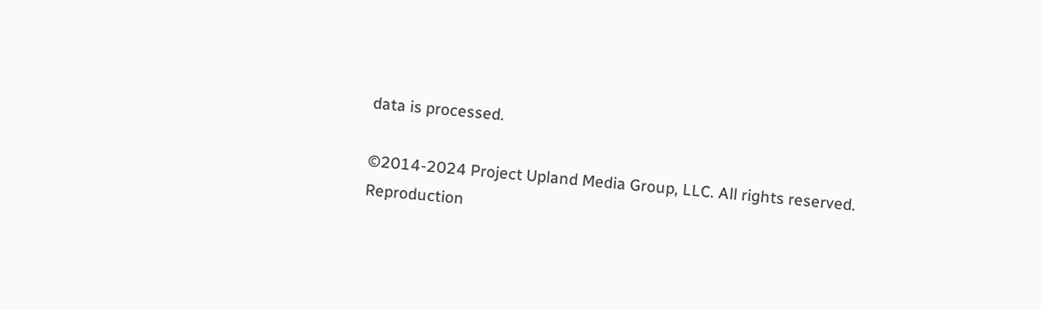data is processed.

©2014-2024 Project Upland Media Group, LLC. All rights reserved.
Reproduction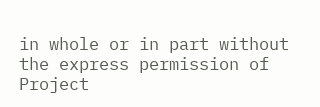in whole or in part without the express permission of Project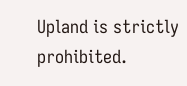Upland is strictly prohibited.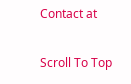Contact at

Scroll To Top